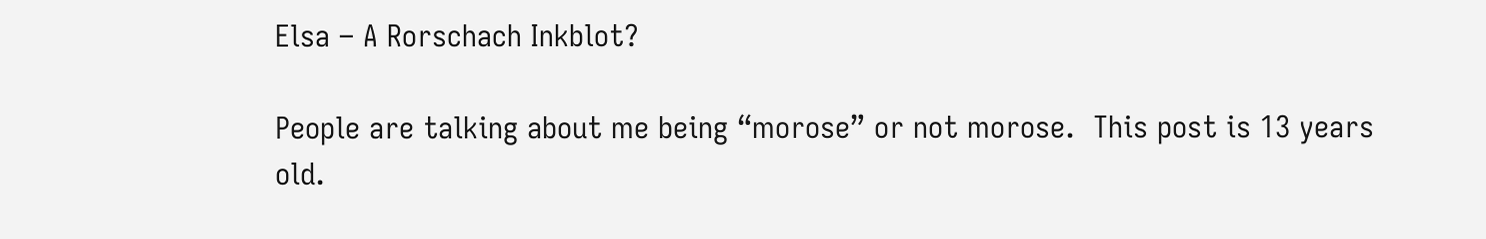Elsa – A Rorschach Inkblot?

People are talking about me being “morose” or not morose.  This post is 13 years old.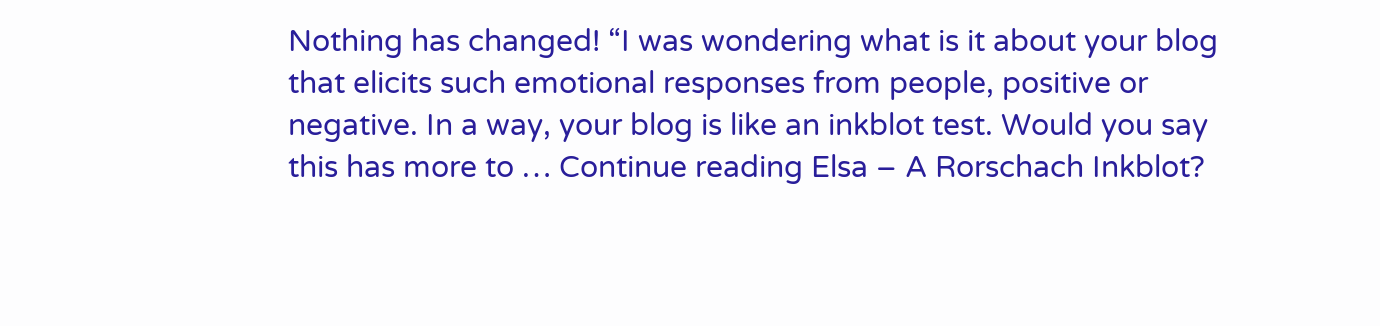Nothing has changed! “I was wondering what is it about your blog that elicits such emotional responses from people, positive or negative. In a way, your blog is like an inkblot test. Would you say this has more to … Continue reading Elsa – A Rorschach Inkblot?